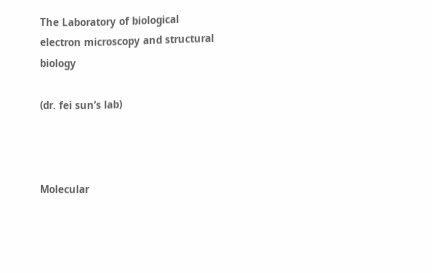The Laboratory of biological electron microscopy and structural biology

(dr. fei sun’s lab)



Molecular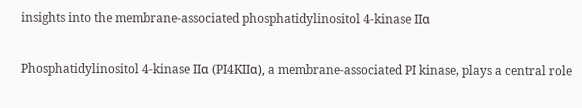insights into the membrane-associated phosphatidylinositol 4-kinase IIα

Phosphatidylinositol 4-kinase IIα (PI4KIIα), a membrane-associated PI kinase, plays a central role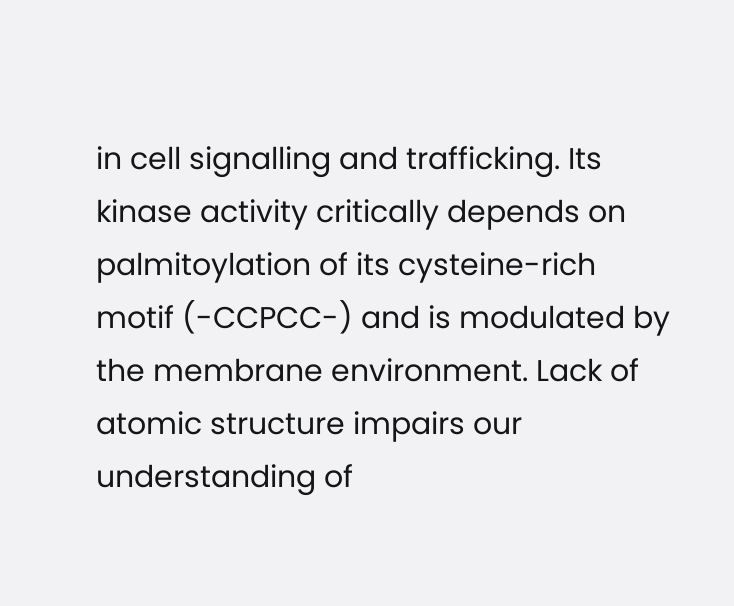in cell signalling and trafficking. Its kinase activity critically depends on palmitoylation of its cysteine-rich motif (-CCPCC-) and is modulated by the membrane environment. Lack of atomic structure impairs our understanding of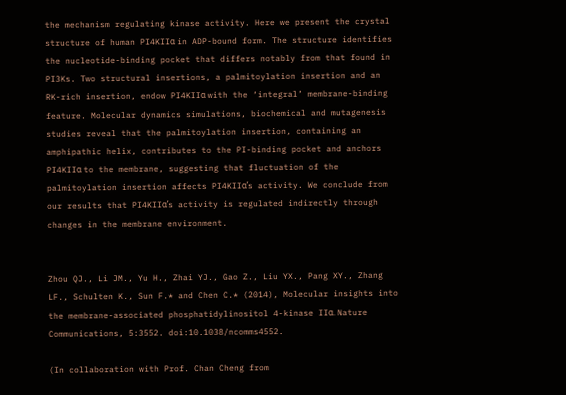the mechanism regulating kinase activity. Here we present the crystal structure of human PI4KIIα in ADP-bound form. The structure identifies the nucleotide-binding pocket that differs notably from that found in PI3Ks. Two structural insertions, a palmitoylation insertion and an RK-rich insertion, endow PI4KIIα with the ‘integral’ membrane-binding feature. Molecular dynamics simulations, biochemical and mutagenesis studies reveal that the palmitoylation insertion, containing an amphipathic helix, contributes to the PI-binding pocket and anchors PI4KIIα to the membrane, suggesting that fluctuation of the palmitoylation insertion affects PI4KIIα’s activity. We conclude from our results that PI4KIIα’s activity is regulated indirectly through changes in the membrane environment.


Zhou QJ., Li JM., Yu H., Zhai YJ., Gao Z., Liu YX., Pang XY., Zhang LF., Schulten K., Sun F.* and Chen C.* (2014), Molecular insights into the membrane-associated phosphatidylinositol 4-kinase IIα. Nature Communications, 5:3552. doi:10.1038/ncomms4552.

(In collaboration with Prof. Chan Cheng from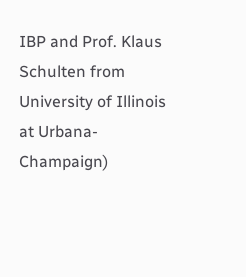IBP and Prof. Klaus Schulten from University of Illinois at Urbana-Champaign)